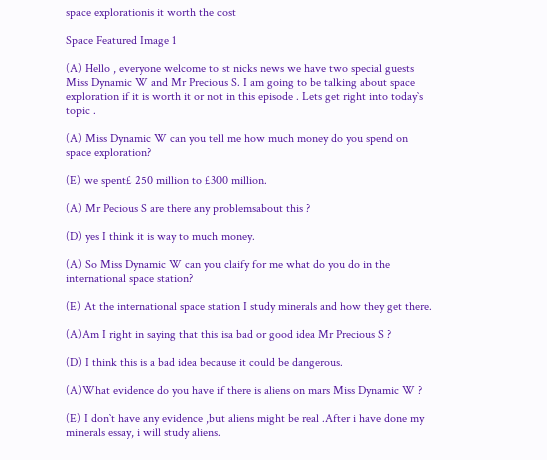space explorationis it worth the cost

Space Featured Image 1

(A) Hello , everyone welcome to st nicks news we have two special guests Miss Dynamic W and Mr Precious S. I am going to be talking about space exploration if it is worth it or not in this episode . Lets get right into today`s topic .

(A) Miss Dynamic W can you tell me how much money do you spend on space exploration?

(E) we spent£ 250 million to £300 million.

(A) Mr Pecious S are there any problemsabout this ?

(D) yes I think it is way to much money.

(A) So Miss Dynamic W can you claify for me what do you do in the international space station?

(E) At the international space station I study minerals and how they get there.

(A)Am I right in saying that this isa bad or good idea Mr Precious S ?

(D) I think this is a bad idea because it could be dangerous.

(A)What evidence do you have if there is aliens on mars Miss Dynamic W ?

(E) I don`t have any evidence ,but aliens might be real .After i have done my minerals essay, i will study aliens.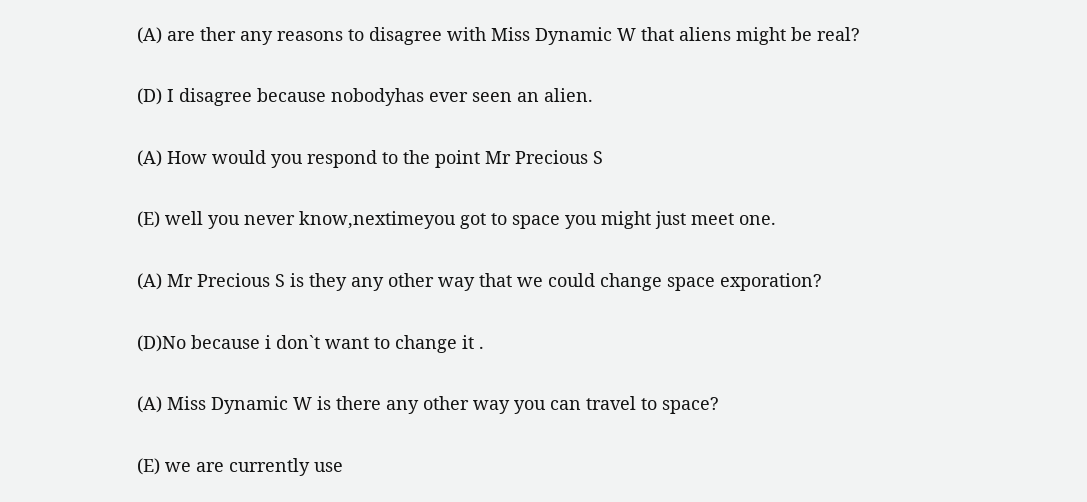(A) are ther any reasons to disagree with Miss Dynamic W that aliens might be real?

(D) I disagree because nobodyhas ever seen an alien.

(A) How would you respond to the point Mr Precious S

(E) well you never know,nextimeyou got to space you might just meet one.

(A) Mr Precious S is they any other way that we could change space exporation?

(D)No because i don`t want to change it .

(A) Miss Dynamic W is there any other way you can travel to space?

(E) we are currently use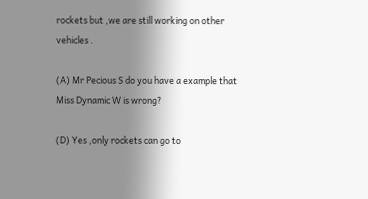rockets but ,we are still working on other vehicles .

(A) Mr Pecious S do you have a example that Miss Dynamic W is wrong?

(D) Yes ,only rockets can go to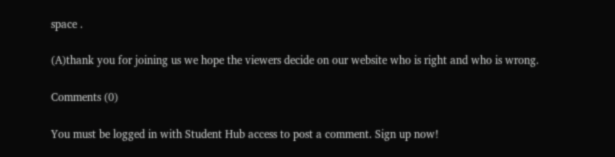space .

(A)thank you for joining us we hope the viewers decide on our website who is right and who is wrong.

Comments (0)

You must be logged in with Student Hub access to post a comment. Sign up now!